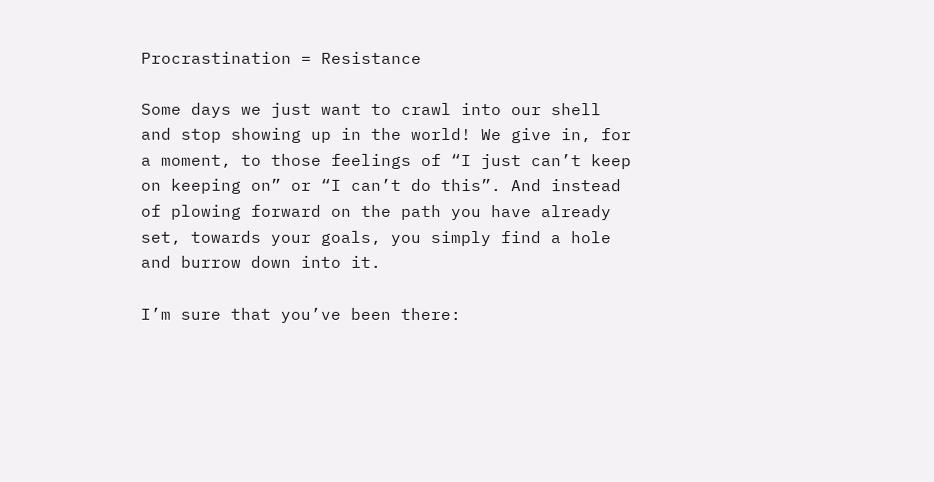Procrastination = Resistance

Some days we just want to crawl into our shell and stop showing up in the world! We give in, for a moment, to those feelings of “I just can’t keep on keeping on” or “I can’t do this”. And instead of plowing forward on the path you have already set, towards your goals, you simply find a hole and burrow down into it.

I’m sure that you’ve been there: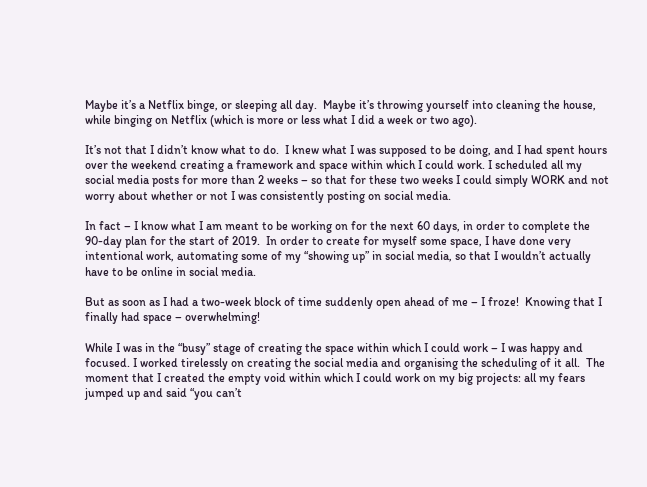Maybe it’s a Netflix binge, or sleeping all day.  Maybe it’s throwing yourself into cleaning the house, while binging on Netflix (which is more or less what I did a week or two ago).

It’s not that I didn’t know what to do.  I knew what I was supposed to be doing, and I had spent hours over the weekend creating a framework and space within which I could work. I scheduled all my social media posts for more than 2 weeks – so that for these two weeks I could simply WORK and not worry about whether or not I was consistently posting on social media.

In fact – I know what I am meant to be working on for the next 60 days, in order to complete the 90-day plan for the start of 2019.  In order to create for myself some space, I have done very intentional work, automating some of my “showing up” in social media, so that I wouldn’t actually have to be online in social media.

But as soon as I had a two-week block of time suddenly open ahead of me – I froze!  Knowing that I finally had space – overwhelming!

While I was in the “busy” stage of creating the space within which I could work – I was happy and focused. I worked tirelessly on creating the social media and organising the scheduling of it all.  The moment that I created the empty void within which I could work on my big projects: all my fears jumped up and said “you can’t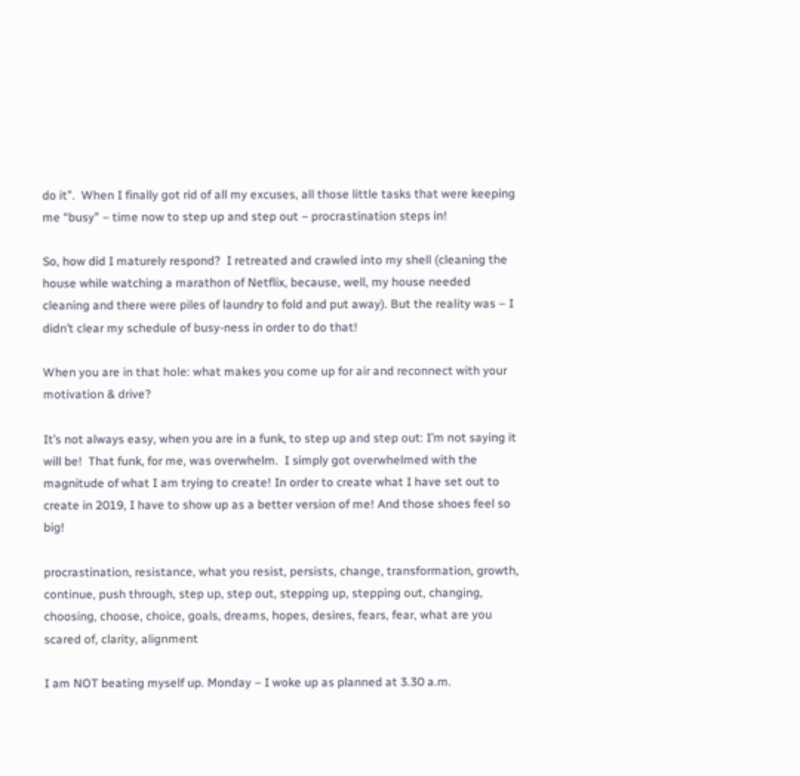do it”.  When I finally got rid of all my excuses, all those little tasks that were keeping me “busy” – time now to step up and step out – procrastination steps in!

So, how did I maturely respond?  I retreated and crawled into my shell (cleaning the house while watching a marathon of Netflix, because, well, my house needed cleaning and there were piles of laundry to fold and put away). But the reality was – I didn’t clear my schedule of busy-ness in order to do that!

When you are in that hole: what makes you come up for air and reconnect with your motivation & drive?

It’s not always easy, when you are in a funk, to step up and step out: I’m not saying it will be!  That funk, for me, was overwhelm.  I simply got overwhelmed with the magnitude of what I am trying to create! In order to create what I have set out to create in 2019, I have to show up as a better version of me! And those shoes feel so big!

procrastination, resistance, what you resist, persists, change, transformation, growth, continue, push through, step up, step out, stepping up, stepping out, changing, choosing, choose, choice, goals, dreams, hopes, desires, fears, fear, what are you scared of, clarity, alignment

I am NOT beating myself up. Monday – I woke up as planned at 3.30 a.m.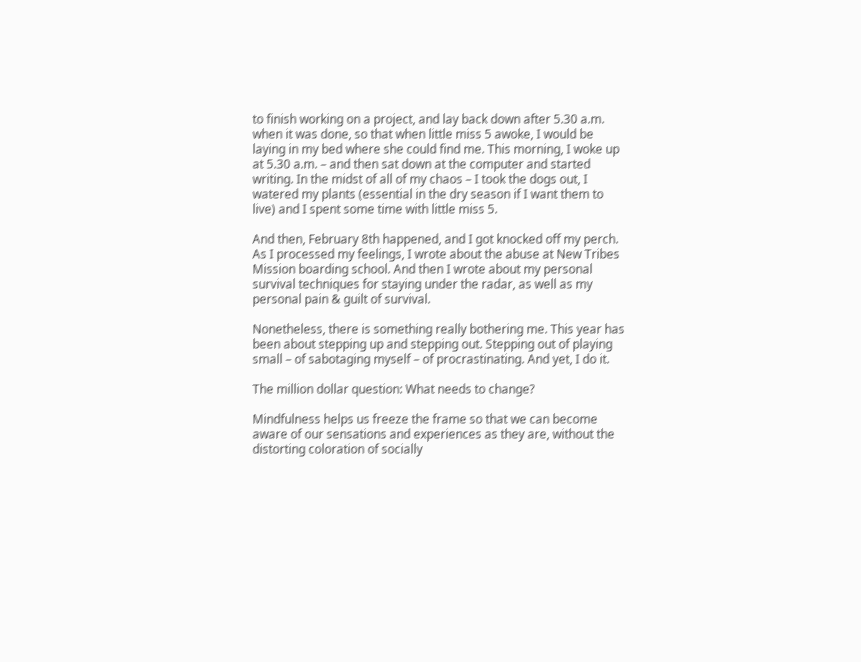to finish working on a project, and lay back down after 5.30 a.m. when it was done, so that when little miss 5 awoke, I would be laying in my bed where she could find me. This morning, I woke up at 5.30 a.m. – and then sat down at the computer and started writing. In the midst of all of my chaos – I took the dogs out, I watered my plants (essential in the dry season if I want them to live) and I spent some time with little miss 5.

And then, February 8th happened, and I got knocked off my perch. As I processed my feelings, I wrote about the abuse at New Tribes Mission boarding school. And then I wrote about my personal survival techniques for staying under the radar, as well as my personal pain & guilt of survival.

Nonetheless, there is something really bothering me. This year has been about stepping up and stepping out. Stepping out of playing small – of sabotaging myself – of procrastinating. And yet, I do it.

The million dollar question: What needs to change?

Mindfulness helps us freeze the frame so that we can become aware of our sensations and experiences as they are, without the distorting coloration of socially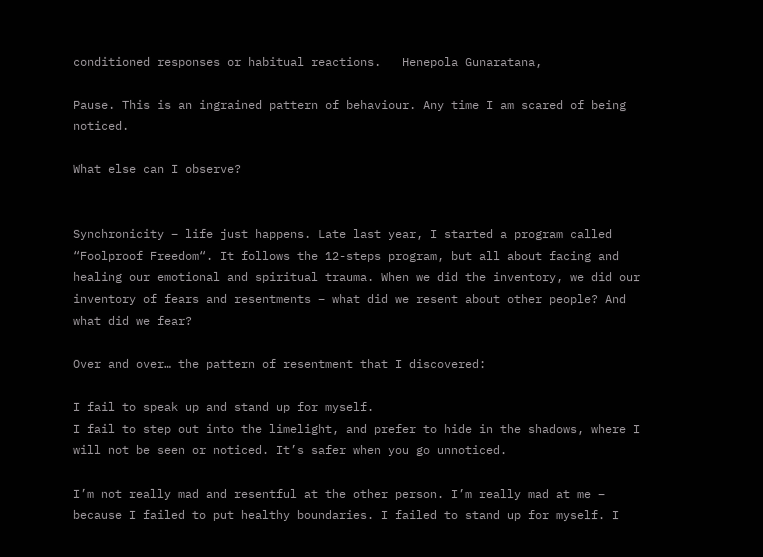conditioned responses or habitual reactions.   Henepola Gunaratana,

Pause. This is an ingrained pattern of behaviour. Any time I am scared of being noticed.

What else can I observe?


Synchronicity – life just happens. Late last year, I started a program called “Foolproof Freedom“. It follows the 12-steps program, but all about facing and healing our emotional and spiritual trauma. When we did the inventory, we did our inventory of fears and resentments – what did we resent about other people? And what did we fear?

Over and over… the pattern of resentment that I discovered:

I fail to speak up and stand up for myself.
I fail to step out into the limelight, and prefer to hide in the shadows, where I will not be seen or noticed. It’s safer when you go unnoticed.

I’m not really mad and resentful at the other person. I’m really mad at me – because I failed to put healthy boundaries. I failed to stand up for myself. I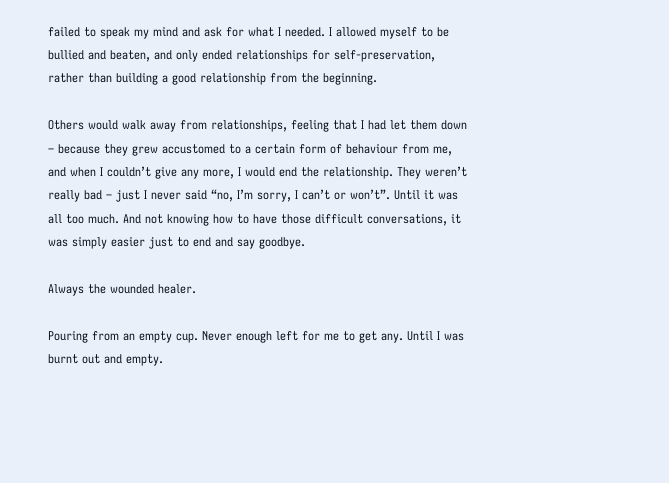failed to speak my mind and ask for what I needed. I allowed myself to be bullied and beaten, and only ended relationships for self-preservation, rather than building a good relationship from the beginning.

Others would walk away from relationships, feeling that I had let them down – because they grew accustomed to a certain form of behaviour from me, and when I couldn’t give any more, I would end the relationship. They weren’t really bad – just I never said “no, I’m sorry, I can’t or won’t”. Until it was all too much. And not knowing how to have those difficult conversations, it was simply easier just to end and say goodbye.

Always the wounded healer.

Pouring from an empty cup. Never enough left for me to get any. Until I was burnt out and empty.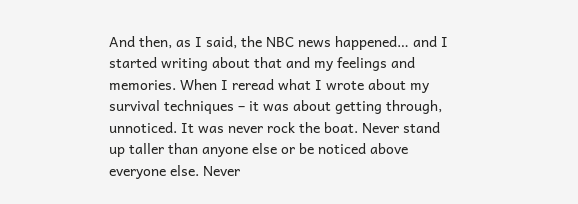And then, as I said, the NBC news happened… and I started writing about that and my feelings and memories. When I reread what I wrote about my survival techniques – it was about getting through, unnoticed. It was never rock the boat. Never stand up taller than anyone else or be noticed above everyone else. Never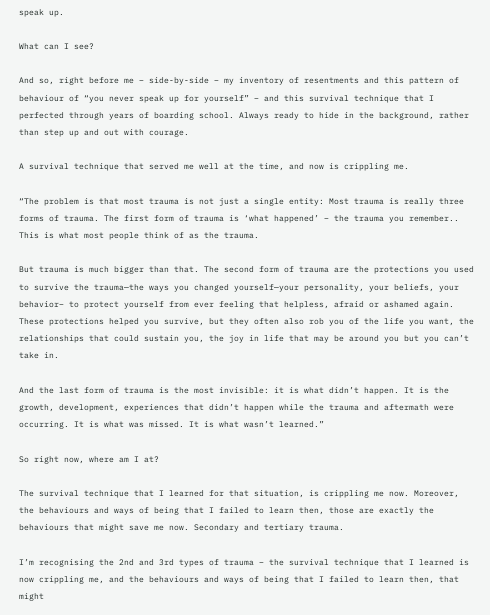speak up.

What can I see?

And so, right before me – side-by-side – my inventory of resentments and this pattern of behaviour of “you never speak up for yourself” – and this survival technique that I perfected through years of boarding school. Always ready to hide in the background, rather than step up and out with courage.

A survival technique that served me well at the time, and now is crippling me.

“The problem is that most trauma is not just a single entity: Most trauma is really three forms of trauma. The first form of trauma is ‘what happened’ – the trauma you remember.. This is what most people think of as the trauma.

But trauma is much bigger than that. The second form of trauma are the protections you used to survive the trauma—the ways you changed yourself—your personality, your beliefs, your behavior– to protect yourself from ever feeling that helpless, afraid or ashamed again.  These protections helped you survive, but they often also rob you of the life you want, the relationships that could sustain you, the joy in life that may be around you but you can’t take in.

And the last form of trauma is the most invisible: it is what didn’t happen. It is the growth, development, experiences that didn’t happen while the trauma and aftermath were occurring. It is what was missed. It is what wasn’t learned.”

So right now, where am I at?

The survival technique that I learned for that situation, is crippling me now. Moreover, the behaviours and ways of being that I failed to learn then, those are exactly the behaviours that might save me now. Secondary and tertiary trauma.

I’m recognising the 2nd and 3rd types of trauma – the survival technique that I learned is now crippling me, and the behaviours and ways of being that I failed to learn then, that might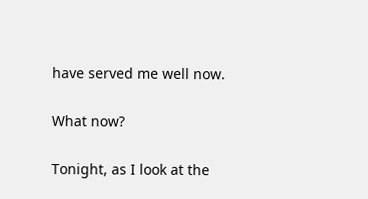have served me well now.

What now?

Tonight, as I look at the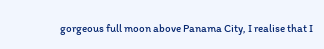gorgeous full moon above Panama City, I realise that I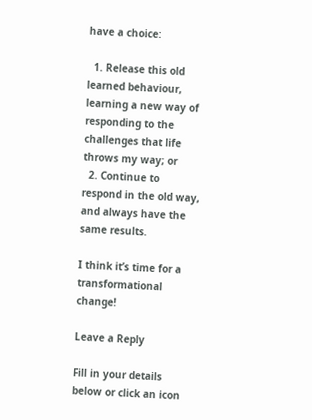have a choice:

  1. Release this old learned behaviour, learning a new way of responding to the challenges that life throws my way; or
  2. Continue to respond in the old way, and always have the same results.

I think it’s time for a transformational change!

Leave a Reply

Fill in your details below or click an icon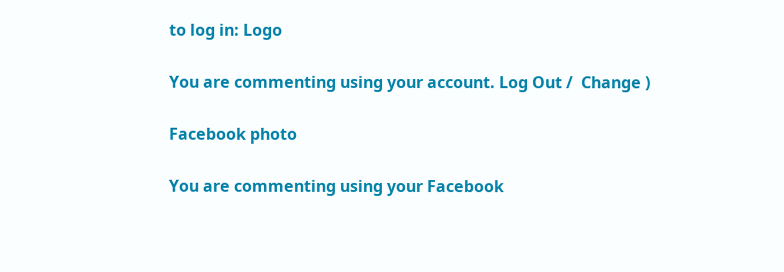to log in: Logo

You are commenting using your account. Log Out /  Change )

Facebook photo

You are commenting using your Facebook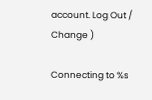account. Log Out /  Change )

Connecting to %s